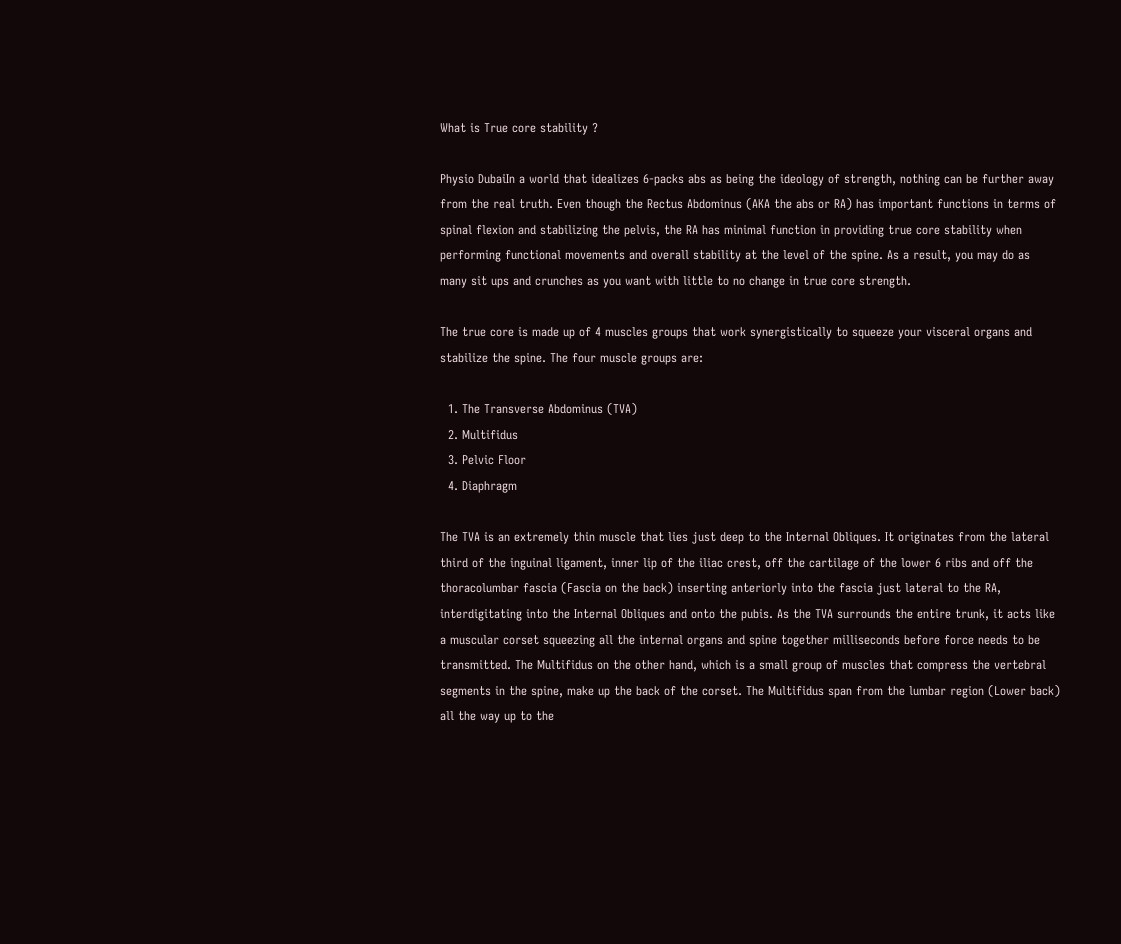What is True core stability ?

Physio DubaiIn a world that idealizes 6-packs abs as being the ideology of strength, nothing can be further away from the real truth. Even though the Rectus Abdominus (AKA the abs or RA) has important functions in terms of spinal flexion and stabilizing the pelvis, the RA has minimal function in providing true core stability when performing functional movements and overall stability at the level of the spine. As a result, you may do as many sit ups and crunches as you want with little to no change in true core strength.

The true core is made up of 4 muscles groups that work synergistically to squeeze your visceral organs and stabilize the spine. The four muscle groups are:

  1. The Transverse Abdominus (TVA)
  2. Multifidus
  3. Pelvic Floor
  4. Diaphragm

The TVA is an extremely thin muscle that lies just deep to the Internal Obliques. It originates from the lateral third of the inguinal ligament, inner lip of the iliac crest, off the cartilage of the lower 6 ribs and off the thoracolumbar fascia (Fascia on the back) inserting anteriorly into the fascia just lateral to the RA, interdigitating into the Internal Obliques and onto the pubis. As the TVA surrounds the entire trunk, it acts like a muscular corset squeezing all the internal organs and spine together milliseconds before force needs to be transmitted. The Multifidus on the other hand, which is a small group of muscles that compress the vertebral segments in the spine, make up the back of the corset. The Multifidus span from the lumbar region (Lower back) all the way up to the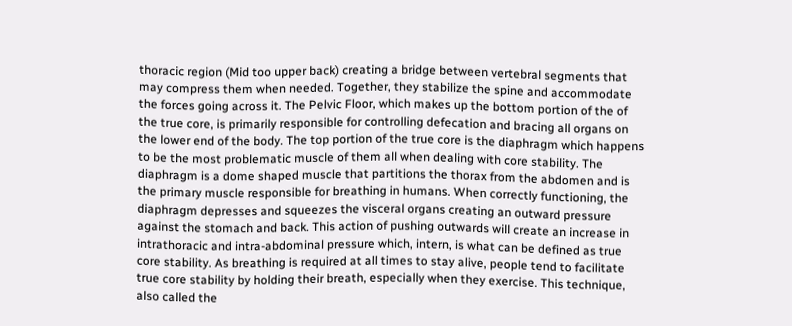thoracic region (Mid too upper back) creating a bridge between vertebral segments that may compress them when needed. Together, they stabilize the spine and accommodate the forces going across it. The Pelvic Floor, which makes up the bottom portion of the of the true core, is primarily responsible for controlling defecation and bracing all organs on the lower end of the body. The top portion of the true core is the diaphragm which happens to be the most problematic muscle of them all when dealing with core stability. The diaphragm is a dome shaped muscle that partitions the thorax from the abdomen and is the primary muscle responsible for breathing in humans. When correctly functioning, the diaphragm depresses and squeezes the visceral organs creating an outward pressure against the stomach and back. This action of pushing outwards will create an increase in intrathoracic and intra-abdominal pressure which, intern, is what can be defined as true core stability. As breathing is required at all times to stay alive, people tend to facilitate true core stability by holding their breath, especially when they exercise. This technique, also called the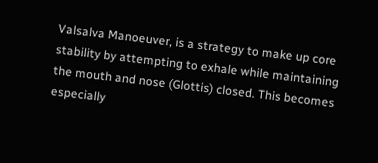Valsalva Manoeuver, is a strategy to make up core stability by attempting to exhale while maintaining the mouth and nose (Glottis) closed. This becomes especially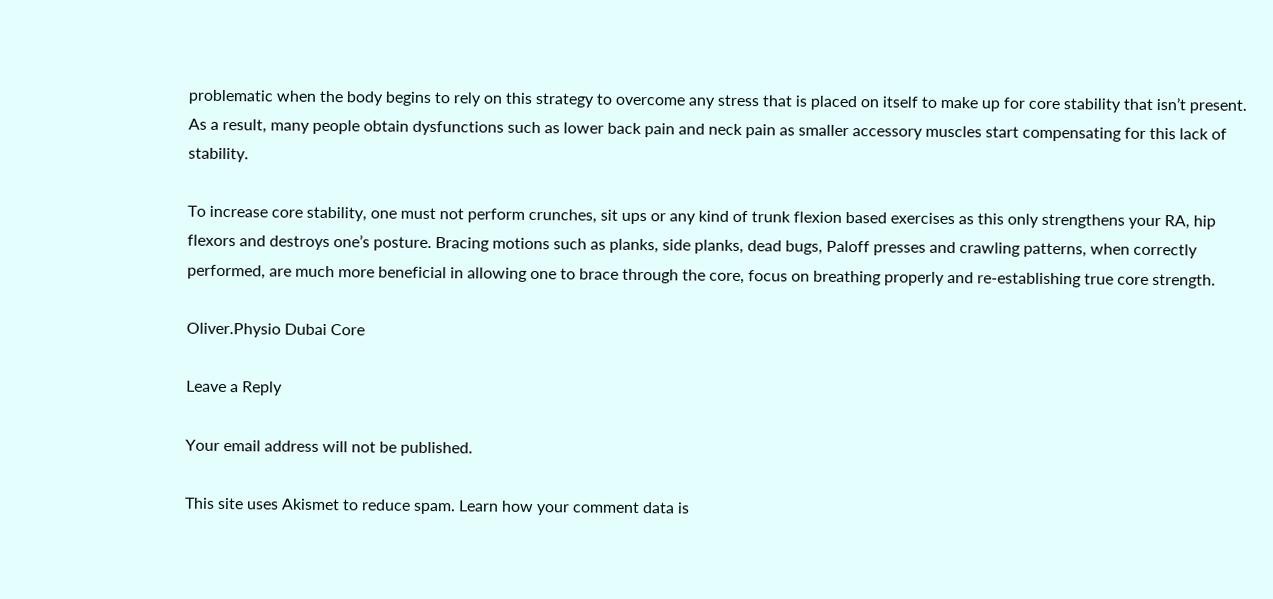problematic when the body begins to rely on this strategy to overcome any stress that is placed on itself to make up for core stability that isn’t present. As a result, many people obtain dysfunctions such as lower back pain and neck pain as smaller accessory muscles start compensating for this lack of stability.

To increase core stability, one must not perform crunches, sit ups or any kind of trunk flexion based exercises as this only strengthens your RA, hip flexors and destroys one’s posture. Bracing motions such as planks, side planks, dead bugs, Paloff presses and crawling patterns, when correctly performed, are much more beneficial in allowing one to brace through the core, focus on breathing properly and re-establishing true core strength.

Oliver.Physio Dubai Core

Leave a Reply

Your email address will not be published.

This site uses Akismet to reduce spam. Learn how your comment data is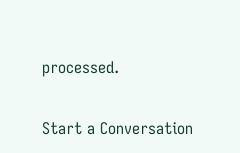processed.

Start a Conversation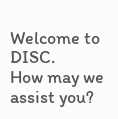Welcome to DISC.
How may we assist you?